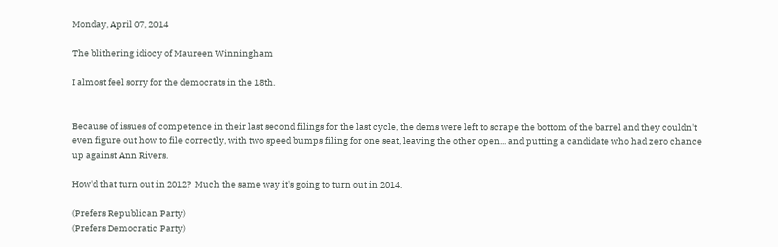Monday, April 07, 2014

The blithering idiocy of Maureen Winningham

I almost feel sorry for the democrats in the 18th.


Because of issues of competence in their last second filings for the last cycle, the dems were left to scrape the bottom of the barrel and they couldn't even figure out how to file correctly, with two speed bumps filing for one seat, leaving the other open... and putting a candidate who had zero chance up against Ann Rivers.

How'd that turn out in 2012?  Much the same way it's going to turn out in 2014.

(Prefers Republican Party)
(Prefers Democratic Party)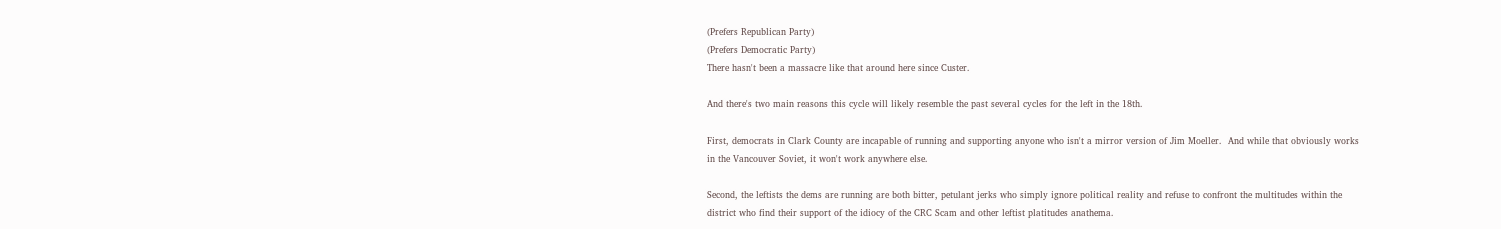(Prefers Republican Party)
(Prefers Democratic Party)
There hasn't been a massacre like that around here since Custer.

And there's two main reasons this cycle will likely resemble the past several cycles for the left in the 18th.

First, democrats in Clark County are incapable of running and supporting anyone who isn't a mirror version of Jim Moeller.  And while that obviously works in the Vancouver Soviet, it won't work anywhere else.

Second, the leftists the dems are running are both bitter, petulant jerks who simply ignore political reality and refuse to confront the multitudes within the district who find their support of the idiocy of the CRC Scam and other leftist platitudes anathema.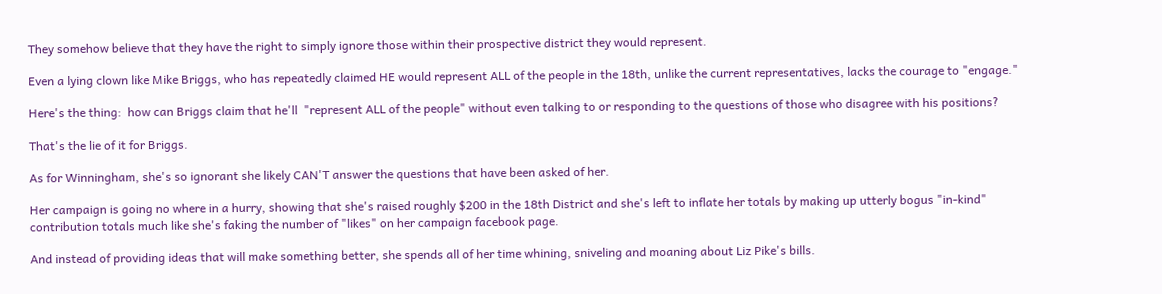They somehow believe that they have the right to simply ignore those within their prospective district they would represent.

Even a lying clown like Mike Briggs, who has repeatedly claimed HE would represent ALL of the people in the 18th, unlike the current representatives, lacks the courage to "engage."

Here's the thing:  how can Briggs claim that he'll  "represent ALL of the people" without even talking to or responding to the questions of those who disagree with his positions?

That's the lie of it for Briggs.

As for Winningham, she's so ignorant she likely CAN'T answer the questions that have been asked of her.

Her campaign is going no where in a hurry, showing that she's raised roughly $200 in the 18th District and she's left to inflate her totals by making up utterly bogus "in-kind" contribution totals much like she's faking the number of "likes" on her campaign facebook page.

And instead of providing ideas that will make something better, she spends all of her time whining, sniveling and moaning about Liz Pike's bills.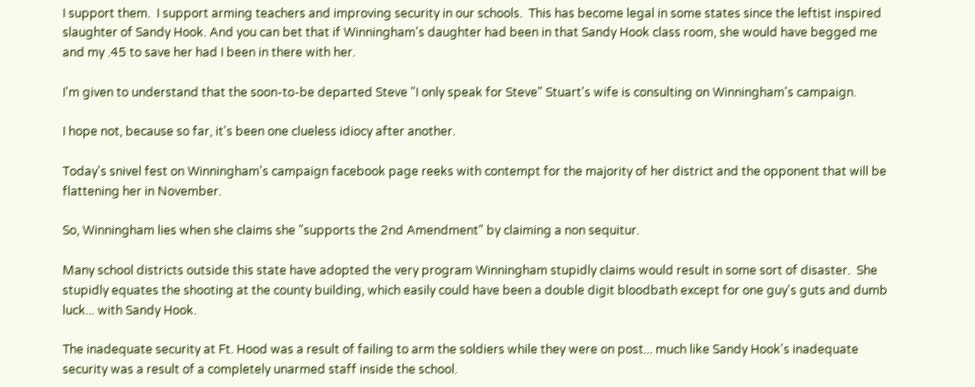I support them.  I support arming teachers and improving security in our schools.  This has become legal in some states since the leftist inspired slaughter of Sandy Hook. And you can bet that if Winningham's daughter had been in that Sandy Hook class room, she would have begged me and my .45 to save her had I been in there with her.

I'm given to understand that the soon-to-be departed Steve "I only speak for Steve" Stuart's wife is consulting on Winningham's campaign.

I hope not, because so far, it's been one clueless idiocy after another.

Today's snivel fest on Winningham's campaign facebook page reeks with contempt for the majority of her district and the opponent that will be flattening her in November.

So, Winningham lies when she claims she "supports the 2nd Amendment" by claiming a non sequitur.

Many school districts outside this state have adopted the very program Winningham stupidly claims would result in some sort of disaster.  She stupidly equates the shooting at the county building, which easily could have been a double digit bloodbath except for one guy's guts and dumb luck... with Sandy Hook.

The inadequate security at Ft. Hood was a result of failing to arm the soldiers while they were on post... much like Sandy Hook's inadequate security was a result of a completely unarmed staff inside the school.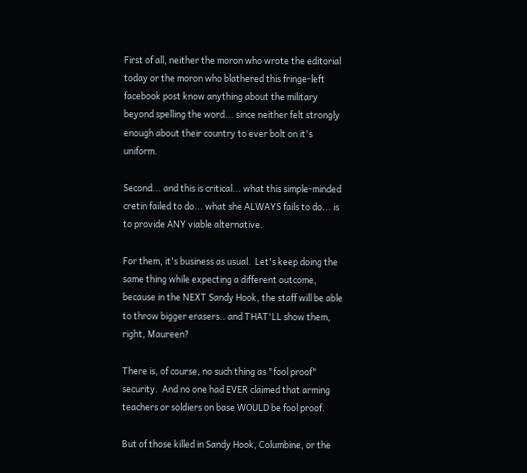First of all, neither the moron who wrote the editorial today or the moron who blathered this fringe-left facebook post know anything about the military beyond spelling the word... since neither felt strongly enough about their country to ever bolt on it's uniform.

Second... and this is critical... what this simple-minded cretin failed to do... what she ALWAYS fails to do... is to provide ANY viable alternative.

For them, it's business as usual.  Let's keep doing the same thing while expecting a different outcome, because in the NEXT Sandy Hook, the staff will be able to throw bigger erasers.. and THAT'LL show them, right, Maureen?

There is, of course, no such thing as "fool proof" security.  And no one had EVER claimed that arming teachers or soldiers on base WOULD be fool proof.

But of those killed in Sandy Hook, Columbine, or the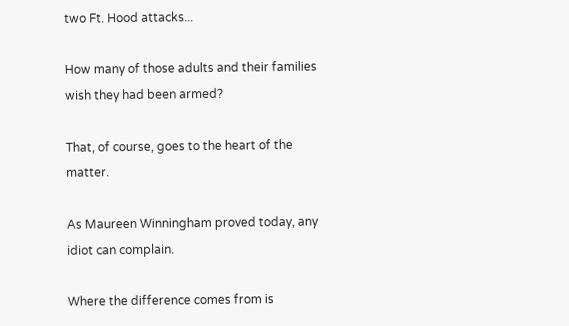two Ft. Hood attacks...

How many of those adults and their families wish they had been armed?

That, of course, goes to the heart of the matter.

As Maureen Winningham proved today, any idiot can complain.

Where the difference comes from is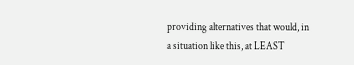providing alternatives that would, in a situation like this, at LEAST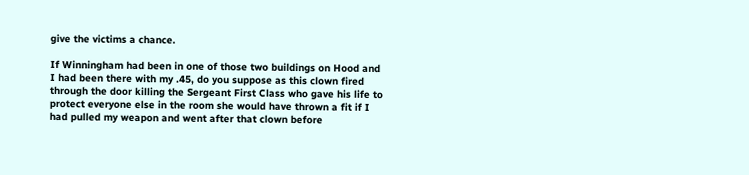give the victims a chance.

If Winningham had been in one of those two buildings on Hood and I had been there with my .45, do you suppose as this clown fired through the door killing the Sergeant First Class who gave his life to protect everyone else in the room she would have thrown a fit if I had pulled my weapon and went after that clown before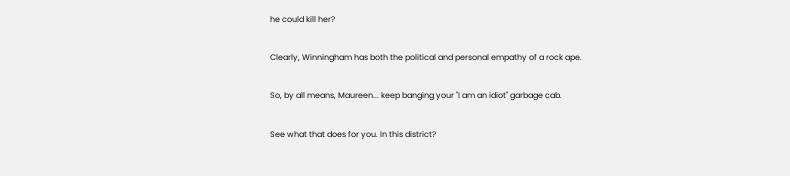he could kill her?

Clearly, Winningham has both the political and personal empathy of a rock ape.

So, by all means, Maureen... keep banging your "I am an idiot" garbage cab.

See what that does for you. In this district?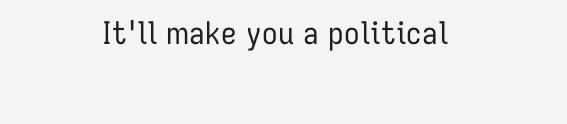It'll make you a political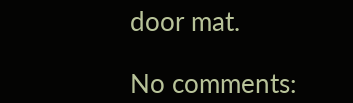door mat.

No comments: